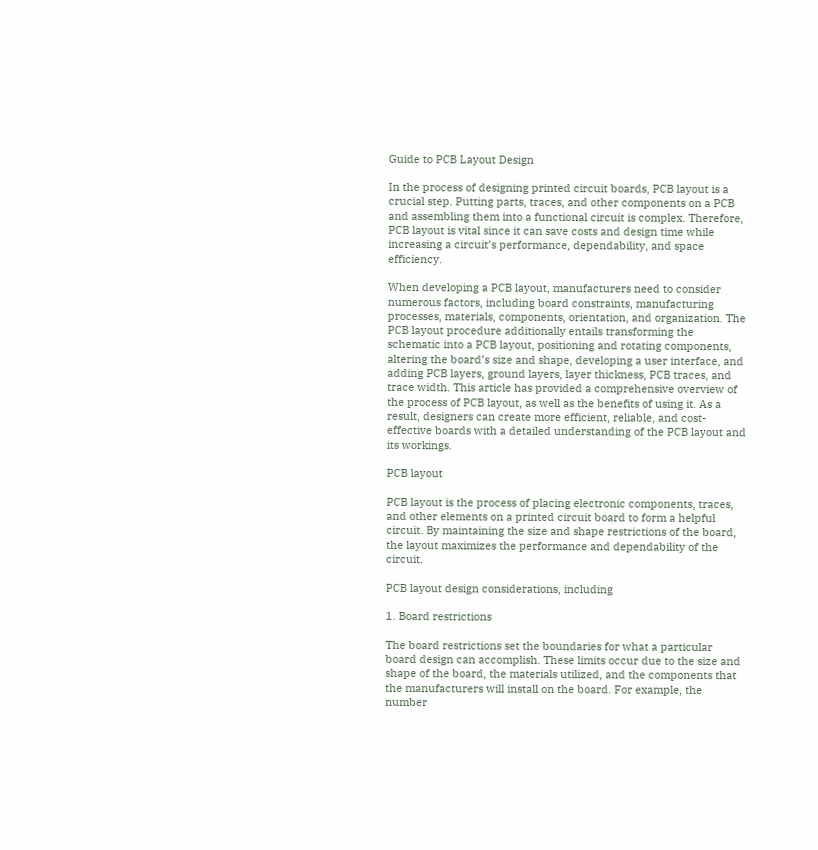Guide to PCB Layout Design

In the process of designing printed circuit boards, PCB layout is a crucial step. Putting parts, traces, and other components on a PCB and assembling them into a functional circuit is complex. Therefore, PCB layout is vital since it can save costs and design time while increasing a circuit’s performance, dependability, and space efficiency.

When developing a PCB layout, manufacturers need to consider numerous factors, including board constraints, manufacturing processes, materials, components, orientation, and organization. The PCB layout procedure additionally entails transforming the schematic into a PCB layout, positioning and rotating components, altering the board’s size and shape, developing a user interface, and adding PCB layers, ground layers, layer thickness, PCB traces, and trace width. This article has provided a comprehensive overview of the process of PCB layout, as well as the benefits of using it. As a result, designers can create more efficient, reliable, and cost-effective boards with a detailed understanding of the PCB layout and its workings.

PCB layout

PCB layout is the process of placing electronic components, traces, and other elements on a printed circuit board to form a helpful circuit. By maintaining the size and shape restrictions of the board, the layout maximizes the performance and dependability of the circuit.

PCB layout design considerations, including

1. Board restrictions

The board restrictions set the boundaries for what a particular board design can accomplish. These limits occur due to the size and shape of the board, the materials utilized, and the components that the manufacturers will install on the board. For example, the number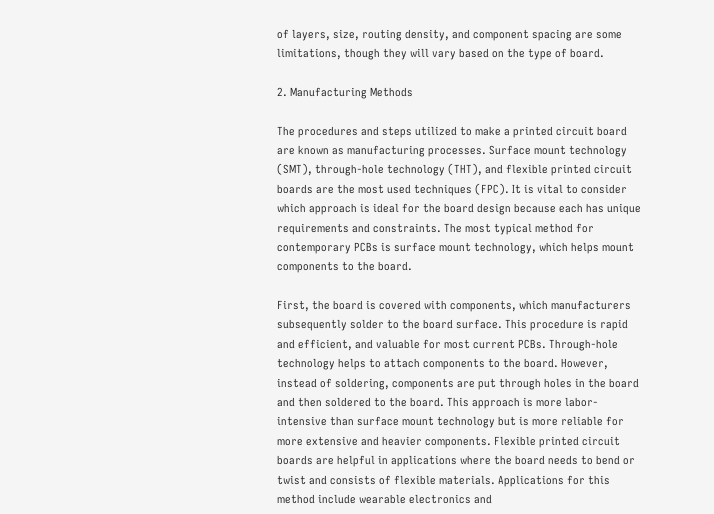of layers, size, routing density, and component spacing are some limitations, though they will vary based on the type of board.

2. Manufacturing Methods

The procedures and steps utilized to make a printed circuit board are known as manufacturing processes. Surface mount technology (SMT), through-hole technology (THT), and flexible printed circuit boards are the most used techniques (FPC). It is vital to consider which approach is ideal for the board design because each has unique requirements and constraints. The most typical method for contemporary PCBs is surface mount technology, which helps mount components to the board.

First, the board is covered with components, which manufacturers subsequently solder to the board surface. This procedure is rapid and efficient, and valuable for most current PCBs. Through-hole technology helps to attach components to the board. However, instead of soldering, components are put through holes in the board and then soldered to the board. This approach is more labor-intensive than surface mount technology but is more reliable for more extensive and heavier components. Flexible printed circuit boards are helpful in applications where the board needs to bend or twist and consists of flexible materials. Applications for this method include wearable electronics and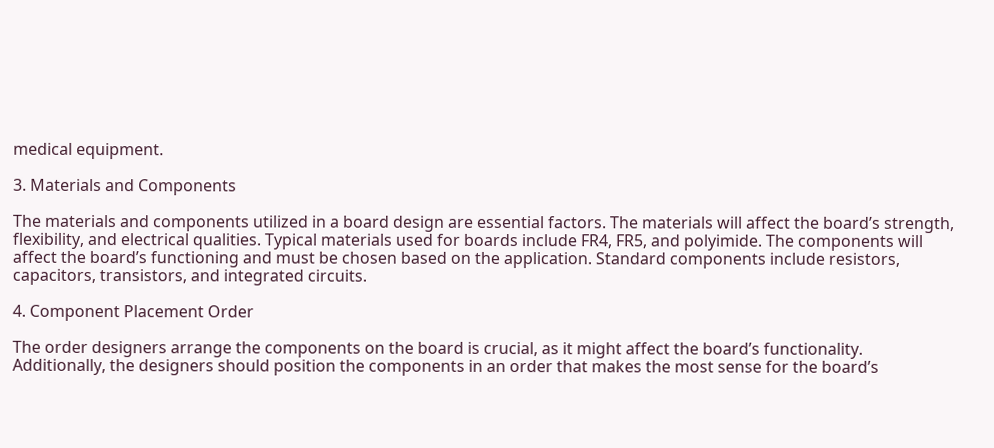medical equipment.

3. Materials and Components

The materials and components utilized in a board design are essential factors. The materials will affect the board’s strength, flexibility, and electrical qualities. Typical materials used for boards include FR4, FR5, and polyimide. The components will affect the board’s functioning and must be chosen based on the application. Standard components include resistors, capacitors, transistors, and integrated circuits.

4. Component Placement Order

The order designers arrange the components on the board is crucial, as it might affect the board’s functionality. Additionally, the designers should position the components in an order that makes the most sense for the board’s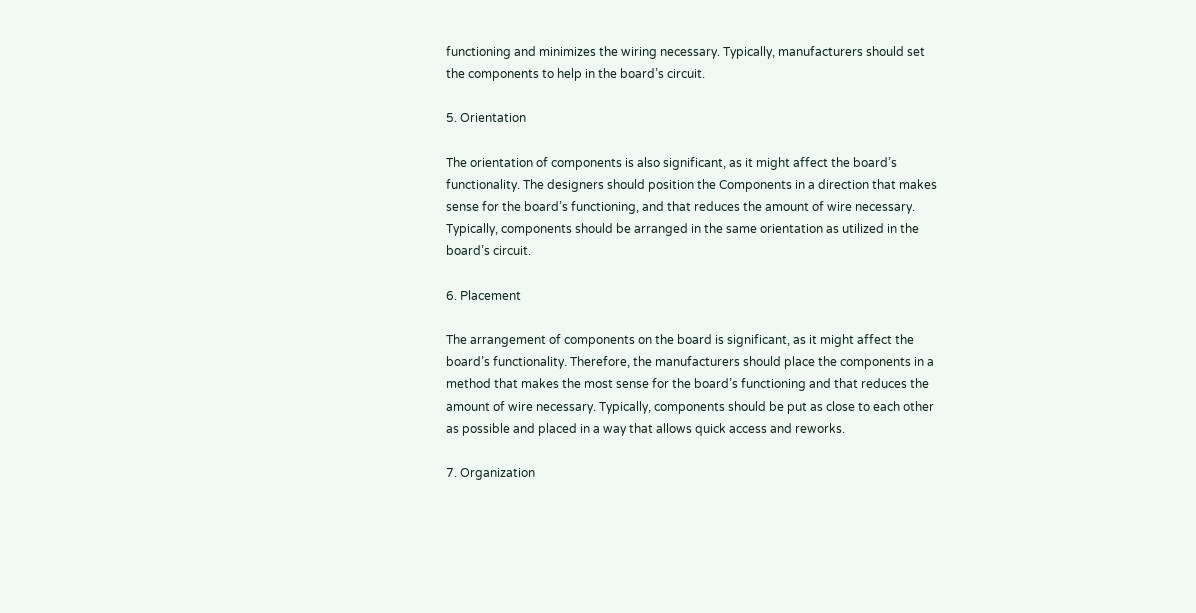functioning and minimizes the wiring necessary. Typically, manufacturers should set the components to help in the board’s circuit.

5. Orientation

The orientation of components is also significant, as it might affect the board’s functionality. The designers should position the Components in a direction that makes sense for the board’s functioning, and that reduces the amount of wire necessary. Typically, components should be arranged in the same orientation as utilized in the board’s circuit.

6. Placement

The arrangement of components on the board is significant, as it might affect the board’s functionality. Therefore, the manufacturers should place the components in a method that makes the most sense for the board’s functioning and that reduces the amount of wire necessary. Typically, components should be put as close to each other as possible and placed in a way that allows quick access and reworks.

7. Organization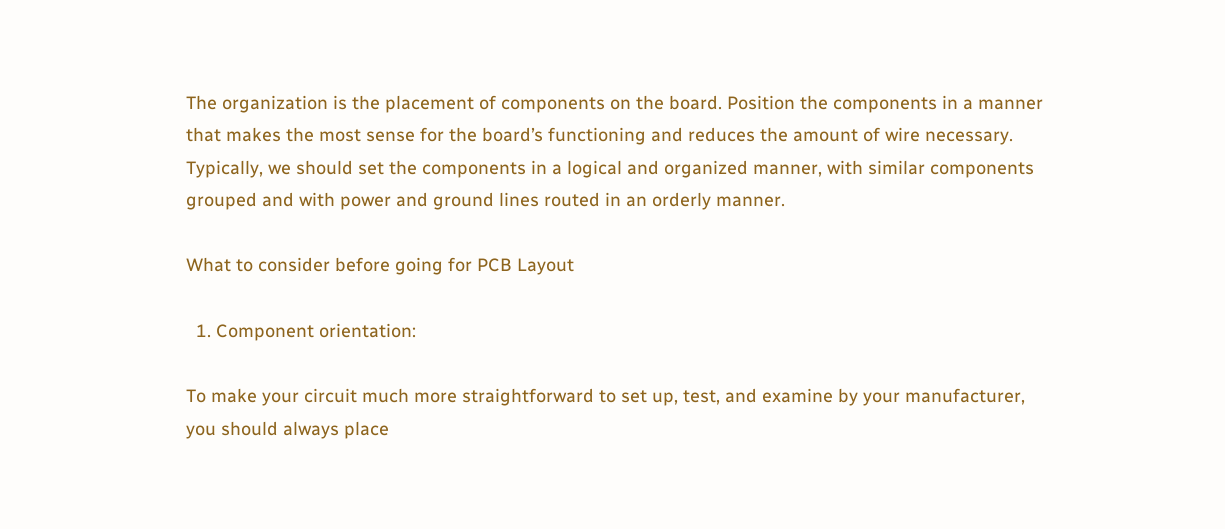The organization is the placement of components on the board. Position the components in a manner that makes the most sense for the board’s functioning and reduces the amount of wire necessary. Typically, we should set the components in a logical and organized manner, with similar components grouped and with power and ground lines routed in an orderly manner.

What to consider before going for PCB Layout

  1. Component orientation:

To make your circuit much more straightforward to set up, test, and examine by your manufacturer, you should always place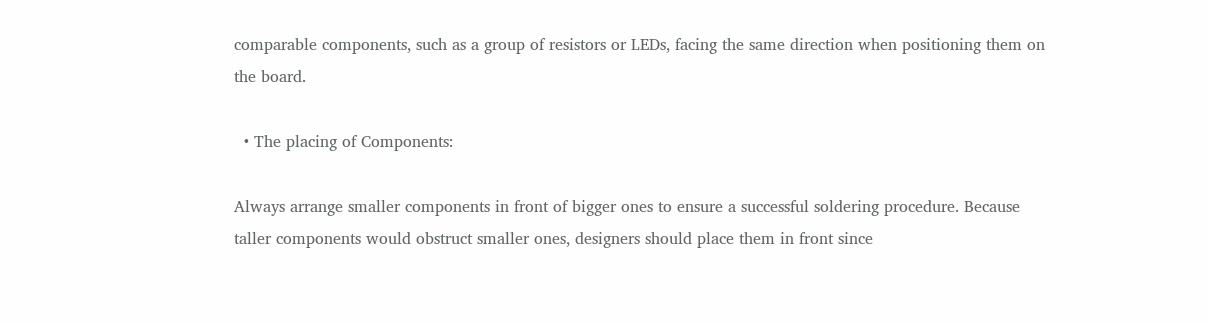comparable components, such as a group of resistors or LEDs, facing the same direction when positioning them on the board.

  • The placing of Components:

Always arrange smaller components in front of bigger ones to ensure a successful soldering procedure. Because taller components would obstruct smaller ones, designers should place them in front since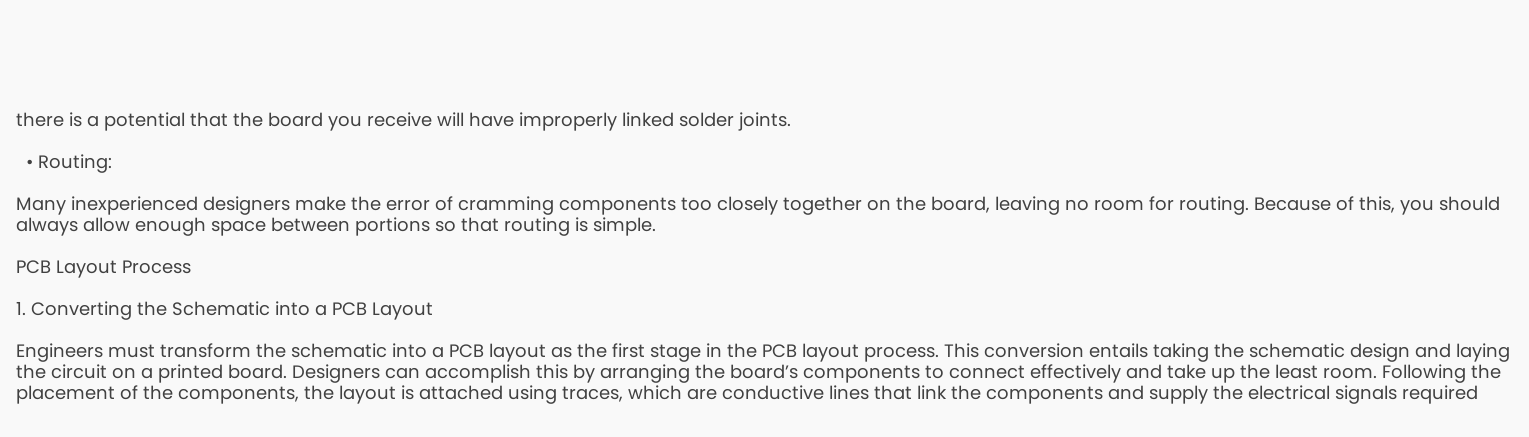there is a potential that the board you receive will have improperly linked solder joints.

  • Routing:

Many inexperienced designers make the error of cramming components too closely together on the board, leaving no room for routing. Because of this, you should always allow enough space between portions so that routing is simple.

PCB Layout Process

1. Converting the Schematic into a PCB Layout

Engineers must transform the schematic into a PCB layout as the first stage in the PCB layout process. This conversion entails taking the schematic design and laying the circuit on a printed board. Designers can accomplish this by arranging the board’s components to connect effectively and take up the least room. Following the placement of the components, the layout is attached using traces, which are conductive lines that link the components and supply the electrical signals required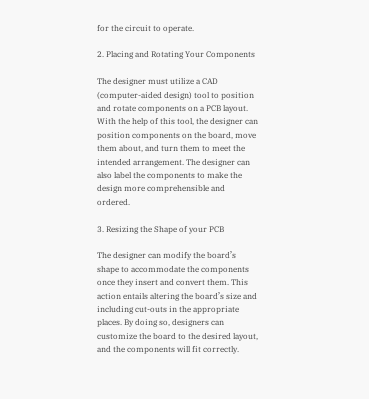for the circuit to operate.

2. Placing and Rotating Your Components

The designer must utilize a CAD (computer-aided design) tool to position and rotate components on a PCB layout. With the help of this tool, the designer can position components on the board, move them about, and turn them to meet the intended arrangement. The designer can also label the components to make the design more comprehensible and ordered.

3. Resizing the Shape of your PCB

The designer can modify the board’s shape to accommodate the components once they insert and convert them. This action entails altering the board’s size and including cut-outs in the appropriate places. By doing so, designers can customize the board to the desired layout, and the components will fit correctly.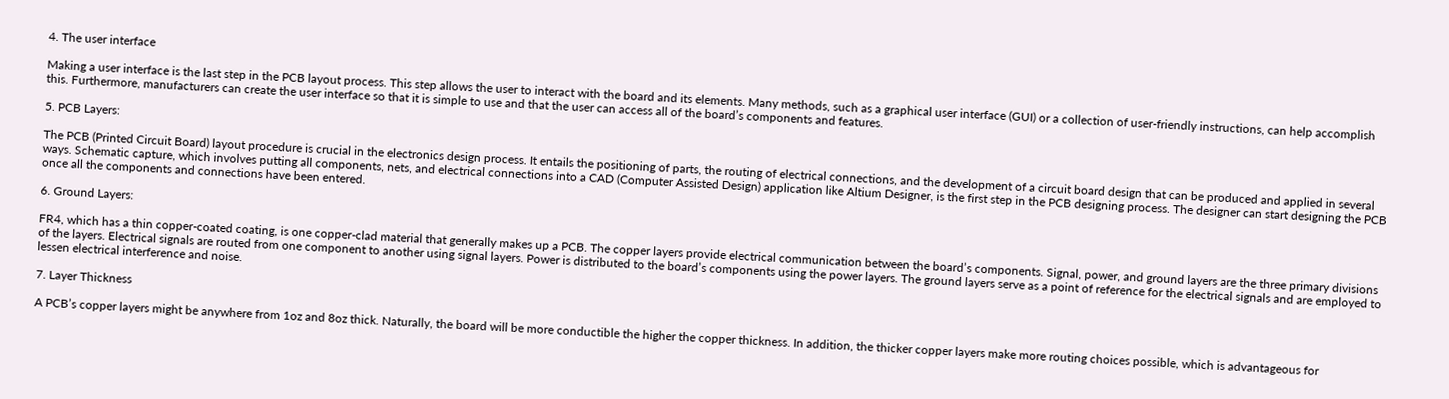4. The user interface

Making a user interface is the last step in the PCB layout process. This step allows the user to interact with the board and its elements. Many methods, such as a graphical user interface (GUI) or a collection of user-friendly instructions, can help accomplish this. Furthermore, manufacturers can create the user interface so that it is simple to use and that the user can access all of the board’s components and features.

5. PCB Layers:

The PCB (Printed Circuit Board) layout procedure is crucial in the electronics design process. It entails the positioning of parts, the routing of electrical connections, and the development of a circuit board design that can be produced and applied in several ways. Schematic capture, which involves putting all components, nets, and electrical connections into a CAD (Computer Assisted Design) application like Altium Designer, is the first step in the PCB designing process. The designer can start designing the PCB once all the components and connections have been entered.

6. Ground Layers:

FR4, which has a thin copper-coated coating, is one copper-clad material that generally makes up a PCB. The copper layers provide electrical communication between the board’s components. Signal, power, and ground layers are the three primary divisions of the layers. Electrical signals are routed from one component to another using signal layers. Power is distributed to the board’s components using the power layers. The ground layers serve as a point of reference for the electrical signals and are employed to lessen electrical interference and noise.

7. Layer Thickness

A PCB’s copper layers might be anywhere from 1oz and 8oz thick. Naturally, the board will be more conductible the higher the copper thickness. In addition, the thicker copper layers make more routing choices possible, which is advantageous for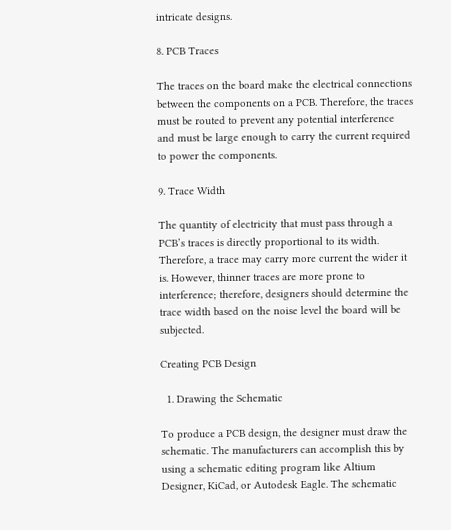intricate designs.

8. PCB Traces

The traces on the board make the electrical connections between the components on a PCB. Therefore, the traces must be routed to prevent any potential interference and must be large enough to carry the current required to power the components.

9. Trace Width

The quantity of electricity that must pass through a PCB’s traces is directly proportional to its width. Therefore, a trace may carry more current the wider it is. However, thinner traces are more prone to interference; therefore, designers should determine the trace width based on the noise level the board will be subjected.

Creating PCB Design

  1. Drawing the Schematic

To produce a PCB design, the designer must draw the schematic. The manufacturers can accomplish this by using a schematic editing program like Altium Designer, KiCad, or Autodesk Eagle. The schematic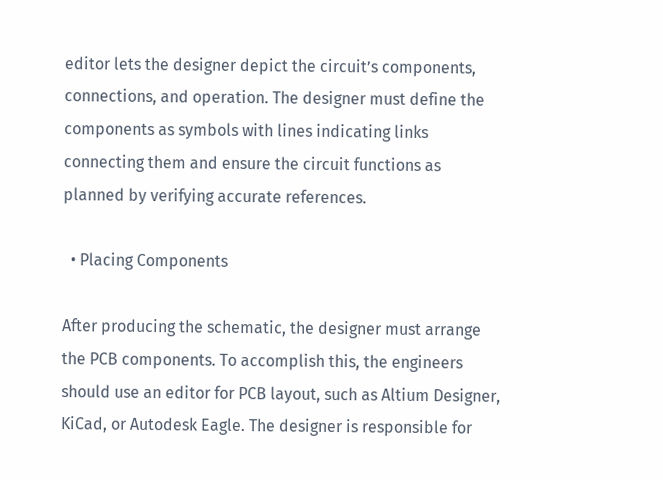editor lets the designer depict the circuit’s components, connections, and operation. The designer must define the components as symbols with lines indicating links connecting them and ensure the circuit functions as planned by verifying accurate references.

  • Placing Components

After producing the schematic, the designer must arrange the PCB components. To accomplish this, the engineers should use an editor for PCB layout, such as Altium Designer, KiCad, or Autodesk Eagle. The designer is responsible for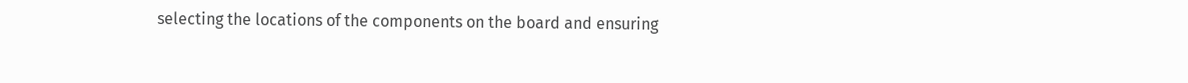selecting the locations of the components on the board and ensuring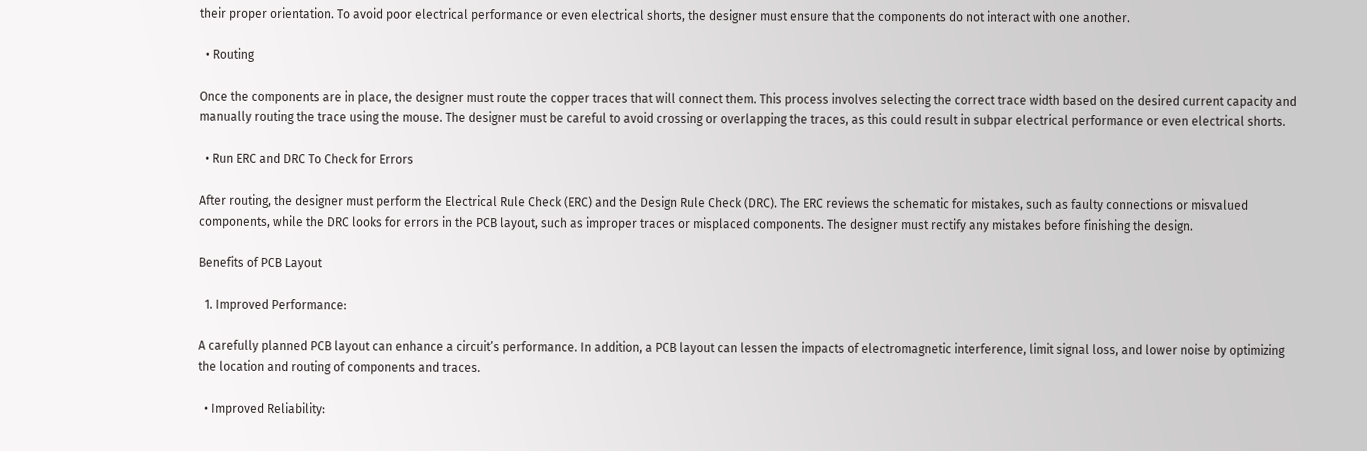their proper orientation. To avoid poor electrical performance or even electrical shorts, the designer must ensure that the components do not interact with one another.

  • Routing

Once the components are in place, the designer must route the copper traces that will connect them. This process involves selecting the correct trace width based on the desired current capacity and manually routing the trace using the mouse. The designer must be careful to avoid crossing or overlapping the traces, as this could result in subpar electrical performance or even electrical shorts.

  • Run ERC and DRC To Check for Errors

After routing, the designer must perform the Electrical Rule Check (ERC) and the Design Rule Check (DRC). The ERC reviews the schematic for mistakes, such as faulty connections or misvalued components, while the DRC looks for errors in the PCB layout, such as improper traces or misplaced components. The designer must rectify any mistakes before finishing the design.

Benefits of PCB Layout

  1. Improved Performance:

A carefully planned PCB layout can enhance a circuit’s performance. In addition, a PCB layout can lessen the impacts of electromagnetic interference, limit signal loss, and lower noise by optimizing the location and routing of components and traces.

  • Improved Reliability: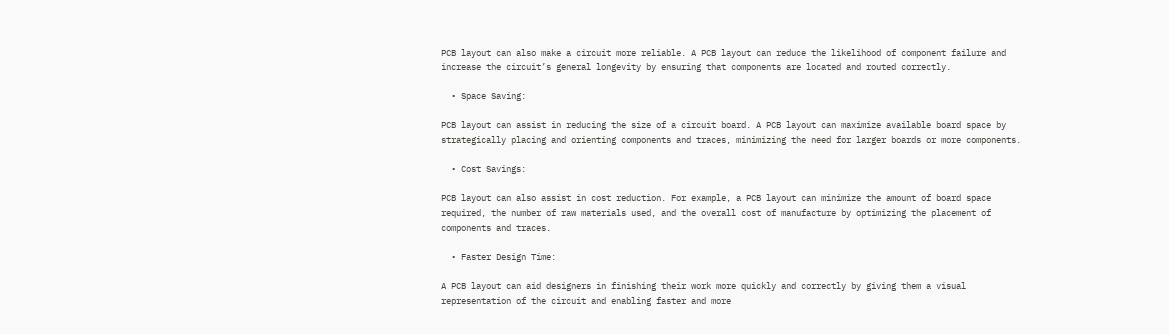PCB layout can also make a circuit more reliable. A PCB layout can reduce the likelihood of component failure and increase the circuit’s general longevity by ensuring that components are located and routed correctly.

  • Space Saving:

PCB layout can assist in reducing the size of a circuit board. A PCB layout can maximize available board space by strategically placing and orienting components and traces, minimizing the need for larger boards or more components.

  • Cost Savings:

PCB layout can also assist in cost reduction. For example, a PCB layout can minimize the amount of board space required, the number of raw materials used, and the overall cost of manufacture by optimizing the placement of components and traces.

  • Faster Design Time:

A PCB layout can aid designers in finishing their work more quickly and correctly by giving them a visual representation of the circuit and enabling faster and more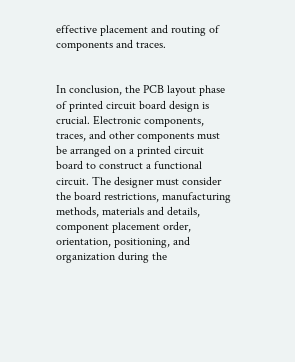effective placement and routing of components and traces.


In conclusion, the PCB layout phase of printed circuit board design is crucial. Electronic components, traces, and other components must be arranged on a printed circuit board to construct a functional circuit. The designer must consider the board restrictions, manufacturing methods, materials and details, component placement order, orientation, positioning, and organization during the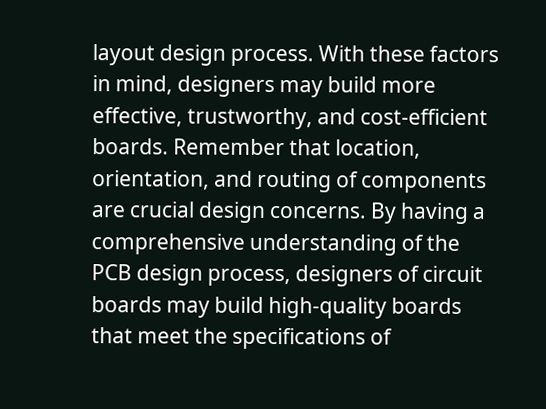layout design process. With these factors in mind, designers may build more effective, trustworthy, and cost-efficient boards. Remember that location, orientation, and routing of components are crucial design concerns. By having a comprehensive understanding of the PCB design process, designers of circuit boards may build high-quality boards that meet the specifications of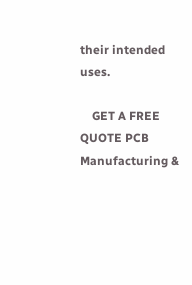their intended uses.

    GET A FREE QUOTE PCB Manufacturing &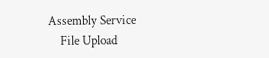Assembly Service
    File Upload